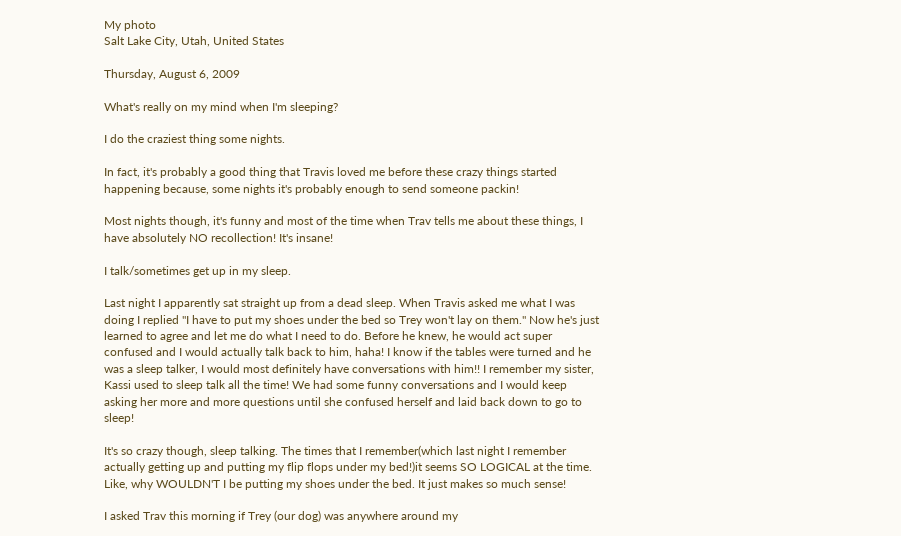My photo
Salt Lake City, Utah, United States

Thursday, August 6, 2009

What's really on my mind when I'm sleeping?

I do the craziest thing some nights.

In fact, it's probably a good thing that Travis loved me before these crazy things started happening because, some nights it's probably enough to send someone packin!

Most nights though, it's funny and most of the time when Trav tells me about these things, I have absolutely NO recollection! It's insane!

I talk/sometimes get up in my sleep.

Last night I apparently sat straight up from a dead sleep. When Travis asked me what I was doing I replied "I have to put my shoes under the bed so Trey won't lay on them." Now he's just learned to agree and let me do what I need to do. Before he knew, he would act super confused and I would actually talk back to him, haha! I know if the tables were turned and he was a sleep talker, I would most definitely have conversations with him!! I remember my sister, Kassi used to sleep talk all the time! We had some funny conversations and I would keep asking her more and more questions until she confused herself and laid back down to go to sleep!

It's so crazy though, sleep talking. The times that I remember(which last night I remember actually getting up and putting my flip flops under my bed!)it seems SO LOGICAL at the time. Like, why WOULDN'T I be putting my shoes under the bed. It just makes so much sense!

I asked Trav this morning if Trey (our dog) was anywhere around my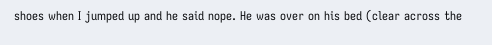shoes when I jumped up and he said nope. He was over on his bed (clear across the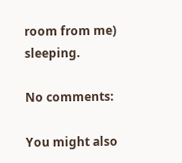room from me) sleeping.

No comments:

You might also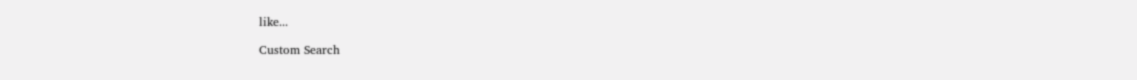like...

Custom Search